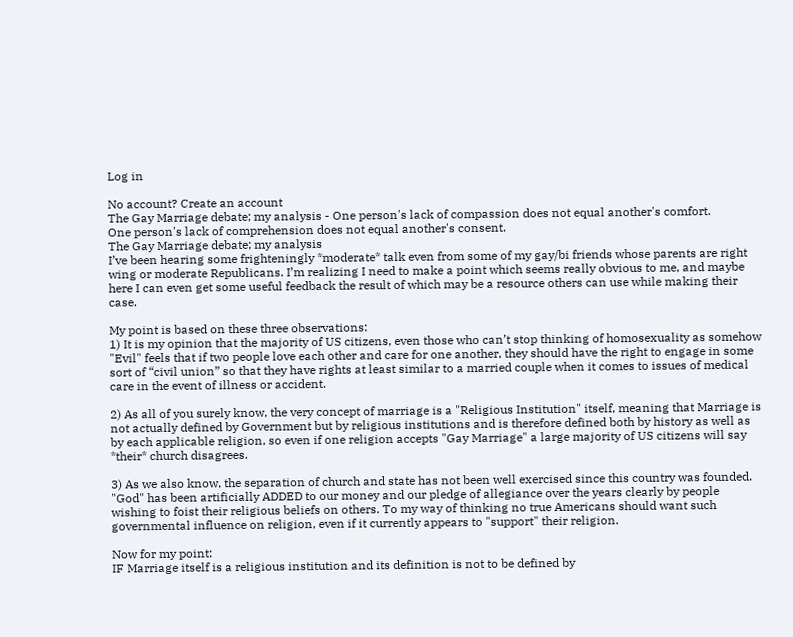Log in

No account? Create an account
The Gay Marriage debate; my analysis - One person's lack of compassion does not equal another's comfort.
One person's lack of comprehension does not equal another's consent.
The Gay Marriage debate; my analysis
I’ve been hearing some frighteningly *moderate* talk even from some of my gay/bi friends whose parents are right wing or moderate Republicans. I’m realizing I need to make a point which seems really obvious to me, and maybe here I can even get some useful feedback the result of which may be a resource others can use while making their case.

My point is based on these three observations:
1) It is my opinion that the majority of US citizens, even those who can’t stop thinking of homosexuality as somehow "Evil" feels that if two people love each other and care for one another, they should have the right to engage in some sort of “civil union” so that they have rights at least similar to a married couple when it comes to issues of medical care in the event of illness or accident.

2) As all of you surely know, the very concept of marriage is a "Religious Institution" itself, meaning that Marriage is not actually defined by Government but by religious institutions and is therefore defined both by history as well as by each applicable religion, so even if one religion accepts "Gay Marriage" a large majority of US citizens will say *their* church disagrees.

3) As we also know, the separation of church and state has not been well exercised since this country was founded. "God" has been artificially ADDED to our money and our pledge of allegiance over the years clearly by people wishing to foist their religious beliefs on others. To my way of thinking no true Americans should want such governmental influence on religion, even if it currently appears to "support" their religion.

Now for my point:
IF Marriage itself is a religious institution and its definition is not to be defined by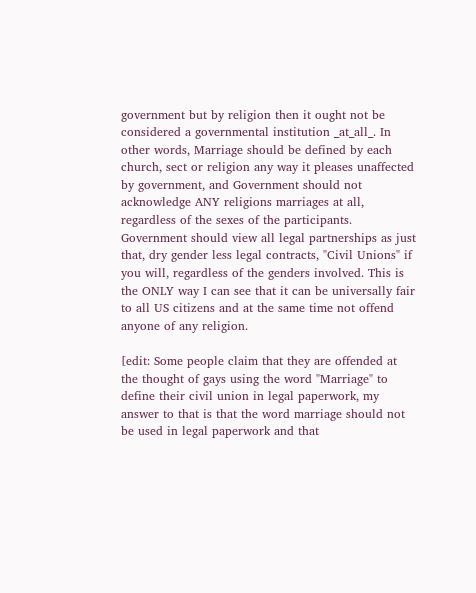government but by religion then it ought not be considered a governmental institution _at_all_. In other words, Marriage should be defined by each church, sect or religion any way it pleases unaffected by government, and Government should not acknowledge ANY religions marriages at all, regardless of the sexes of the participants. Government should view all legal partnerships as just that, dry gender less legal contracts, "Civil Unions" if you will, regardless of the genders involved. This is the ONLY way I can see that it can be universally fair to all US citizens and at the same time not offend anyone of any religion.

[edit: Some people claim that they are offended at the thought of gays using the word "Marriage" to define their civil union in legal paperwork, my answer to that is that the word marriage should not be used in legal paperwork and that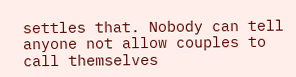settles that. Nobody can tell anyone not allow couples to call themselves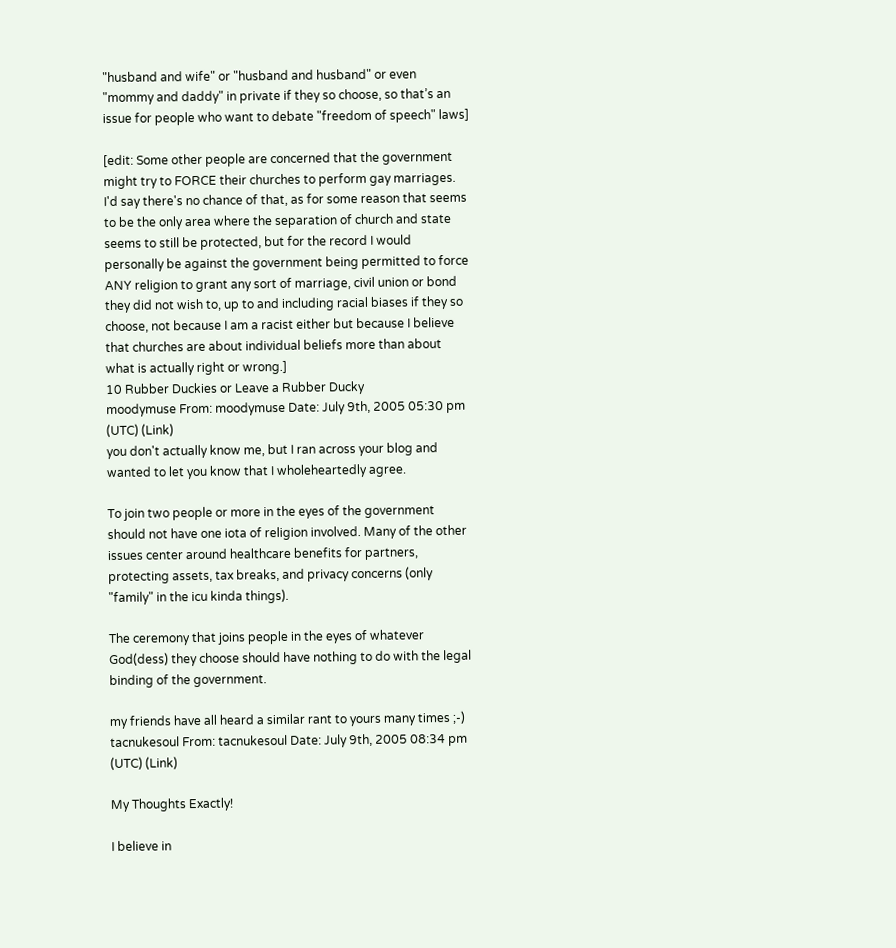"husband and wife" or "husband and husband" or even "mommy and daddy" in private if they so choose, so that’s an issue for people who want to debate "freedom of speech" laws]

[edit: Some other people are concerned that the government might try to FORCE their churches to perform gay marriages. I'd say there's no chance of that, as for some reason that seems to be the only area where the separation of church and state seems to still be protected, but for the record I would personally be against the government being permitted to force ANY religion to grant any sort of marriage, civil union or bond they did not wish to, up to and including racial biases if they so choose, not because I am a racist either but because I believe that churches are about individual beliefs more than about what is actually right or wrong.]
10 Rubber Duckies or Leave a Rubber Ducky
moodymuse From: moodymuse Date: July 9th, 2005 05:30 pm (UTC) (Link)
you don't actually know me, but I ran across your blog and wanted to let you know that I wholeheartedly agree.

To join two people or more in the eyes of the government should not have one iota of religion involved. Many of the other issues center around healthcare benefits for partners, protecting assets, tax breaks, and privacy concerns (only "family" in the icu kinda things).

The ceremony that joins people in the eyes of whatever God(dess) they choose should have nothing to do with the legal binding of the government.

my friends have all heard a similar rant to yours many times ;-)
tacnukesoul From: tacnukesoul Date: July 9th, 2005 08:34 pm (UTC) (Link)

My Thoughts Exactly!

I believe in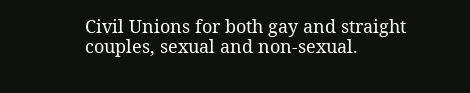Civil Unions for both gay and straight couples, sexual and non-sexual.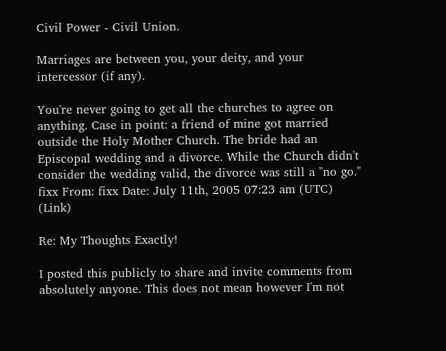Civil Power - Civil Union.

Marriages are between you, your deity, and your intercessor (if any).

You're never going to get all the churches to agree on anything. Case in point: a friend of mine got married outside the Holy Mother Church. The bride had an Episcopal wedding and a divorce. While the Church didn't consider the wedding valid, the divorce was still a "no go."
fixx From: fixx Date: July 11th, 2005 07:23 am (UTC) (Link)

Re: My Thoughts Exactly!

I posted this publicly to share and invite comments from absolutely anyone. This does not mean however I'm not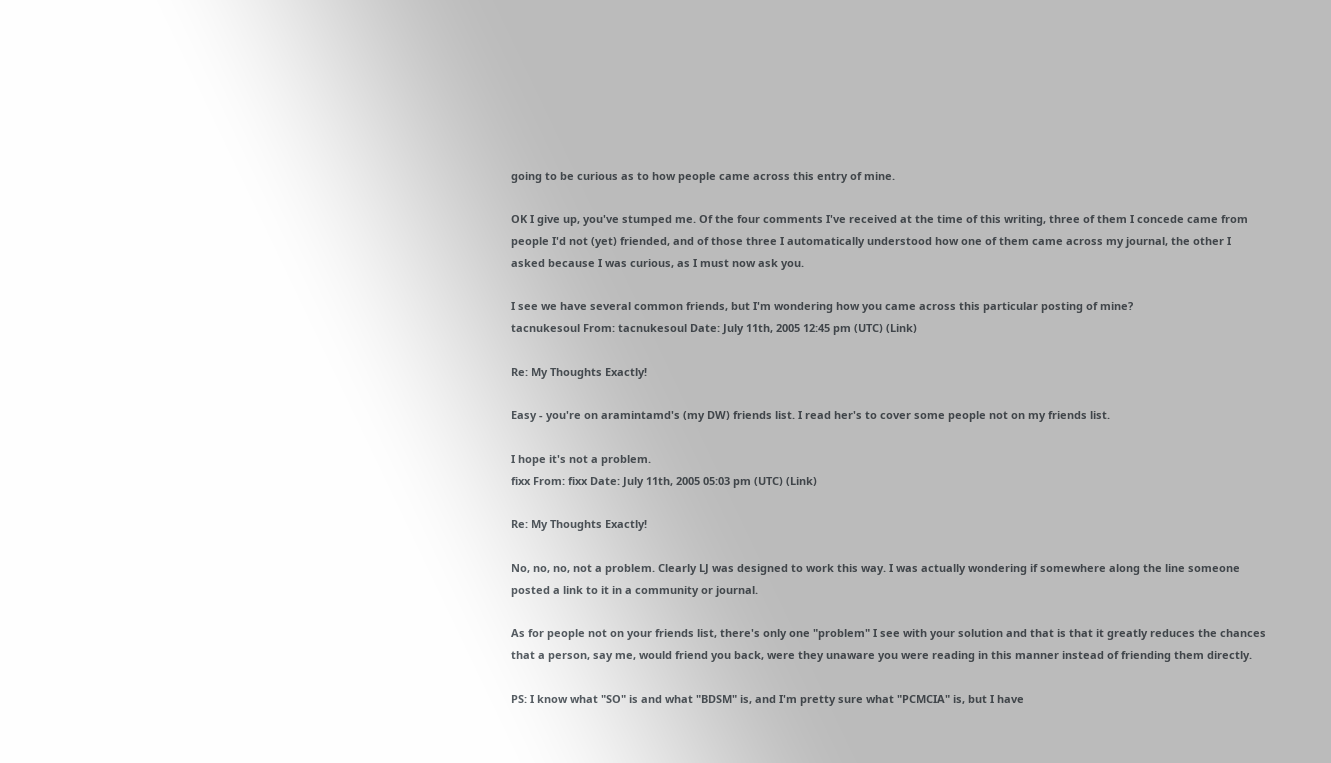going to be curious as to how people came across this entry of mine.

OK I give up, you've stumped me. Of the four comments I've received at the time of this writing, three of them I concede came from people I'd not (yet) friended, and of those three I automatically understood how one of them came across my journal, the other I asked because I was curious, as I must now ask you.

I see we have several common friends, but I'm wondering how you came across this particular posting of mine?
tacnukesoul From: tacnukesoul Date: July 11th, 2005 12:45 pm (UTC) (Link)

Re: My Thoughts Exactly!

Easy - you're on aramintamd's (my DW) friends list. I read her's to cover some people not on my friends list.

I hope it's not a problem.
fixx From: fixx Date: July 11th, 2005 05:03 pm (UTC) (Link)

Re: My Thoughts Exactly!

No, no, no, not a problem. Clearly LJ was designed to work this way. I was actually wondering if somewhere along the line someone posted a link to it in a community or journal.

As for people not on your friends list, there's only one "problem" I see with your solution and that is that it greatly reduces the chances that a person, say me, would friend you back, were they unaware you were reading in this manner instead of friending them directly.

PS: I know what "SO" is and what "BDSM" is, and I'm pretty sure what "PCMCIA" is, but I have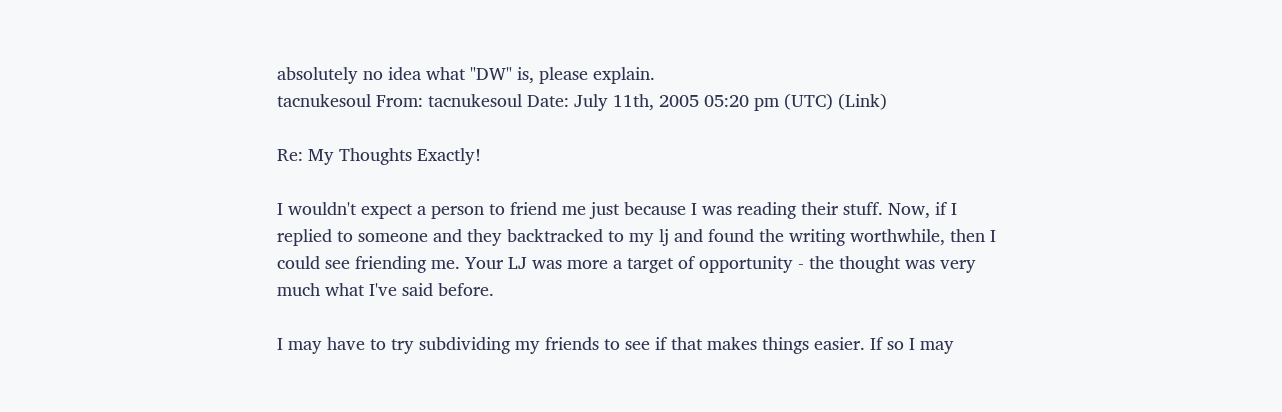absolutely no idea what "DW" is, please explain.
tacnukesoul From: tacnukesoul Date: July 11th, 2005 05:20 pm (UTC) (Link)

Re: My Thoughts Exactly!

I wouldn't expect a person to friend me just because I was reading their stuff. Now, if I replied to someone and they backtracked to my lj and found the writing worthwhile, then I could see friending me. Your LJ was more a target of opportunity - the thought was very much what I've said before.

I may have to try subdividing my friends to see if that makes things easier. If so I may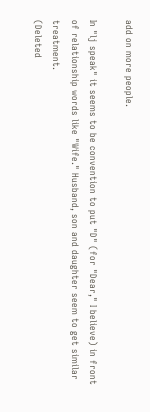add on more people.

In "lj speak" it seems to be convention to put "D" (for "Dear," I believe) in front of relationship words like "Wife." Husband, son and daughter seem to get similar treatment.
(Deleted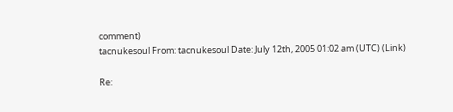comment)
tacnukesoul From: tacnukesoul Date: July 12th, 2005 01:02 am (UTC) (Link)

Re: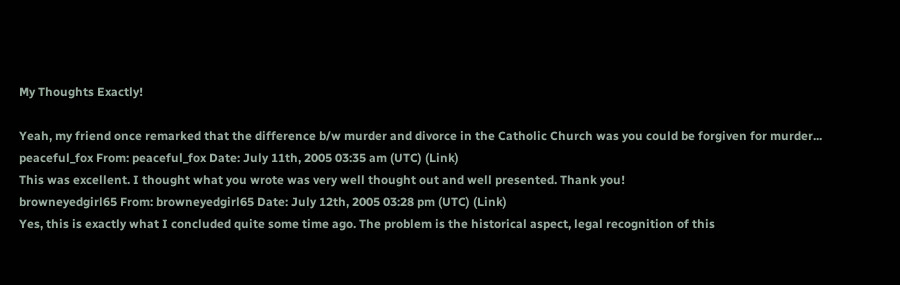My Thoughts Exactly!

Yeah, my friend once remarked that the difference b/w murder and divorce in the Catholic Church was you could be forgiven for murder...
peaceful_fox From: peaceful_fox Date: July 11th, 2005 03:35 am (UTC) (Link)
This was excellent. I thought what you wrote was very well thought out and well presented. Thank you!
browneyedgirl65 From: browneyedgirl65 Date: July 12th, 2005 03:28 pm (UTC) (Link)
Yes, this is exactly what I concluded quite some time ago. The problem is the historical aspect, legal recognition of this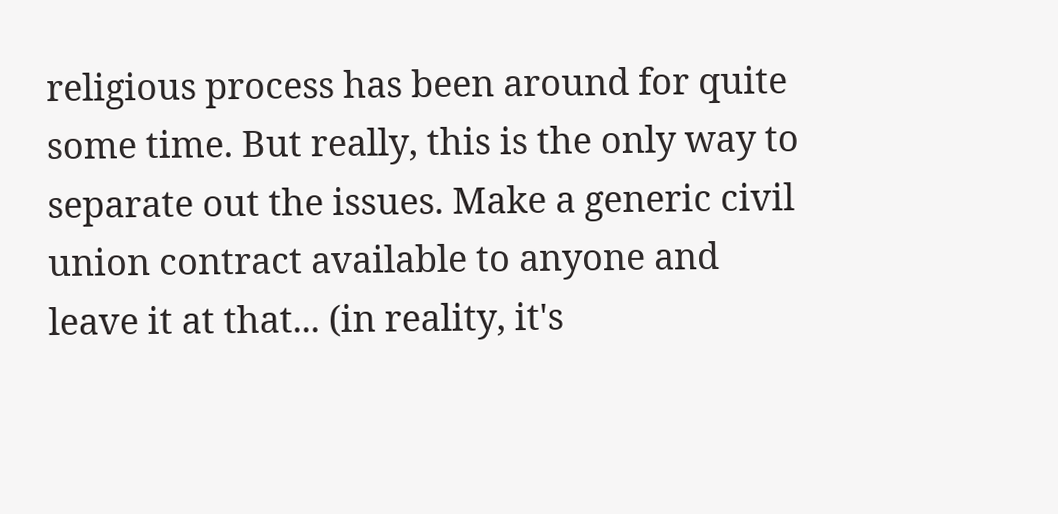religious process has been around for quite some time. But really, this is the only way to separate out the issues. Make a generic civil union contract available to anyone and leave it at that... (in reality, it's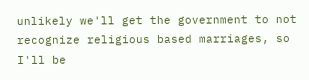unlikely we'll get the government to not recognize religious based marriages, so I'll be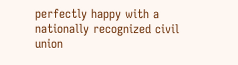perfectly happy with a nationally recognized civil union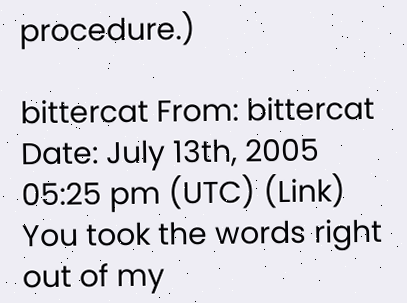procedure.)

bittercat From: bittercat Date: July 13th, 2005 05:25 pm (UTC) (Link)
You took the words right out of my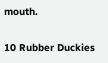mouth.

10 Rubber Duckies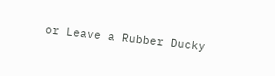or Leave a Rubber Ducky